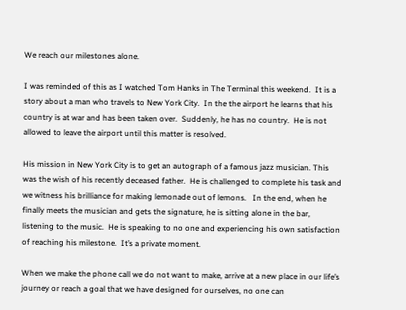We reach our milestones alone.

I was reminded of this as I watched Tom Hanks in The Terminal this weekend.  It is a story about a man who travels to New York City.  In the the airport he learns that his country is at war and has been taken over.  Suddenly, he has no country.  He is not allowed to leave the airport until this matter is resolved.

His mission in New York City is to get an autograph of a famous jazz musician. This was the wish of his recently deceased father.  He is challenged to complete his task and we witness his brilliance for making lemonade out of lemons.   In the end, when he finally meets the musician and gets the signature, he is sitting alone in the bar, listening to the music.  He is speaking to no one and experiencing his own satisfaction of reaching his milestone.  It’s a private moment.

When we make the phone call we do not want to make, arrive at a new place in our life’s journey or reach a goal that we have designed for ourselves, no one can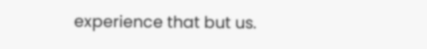experience that but us.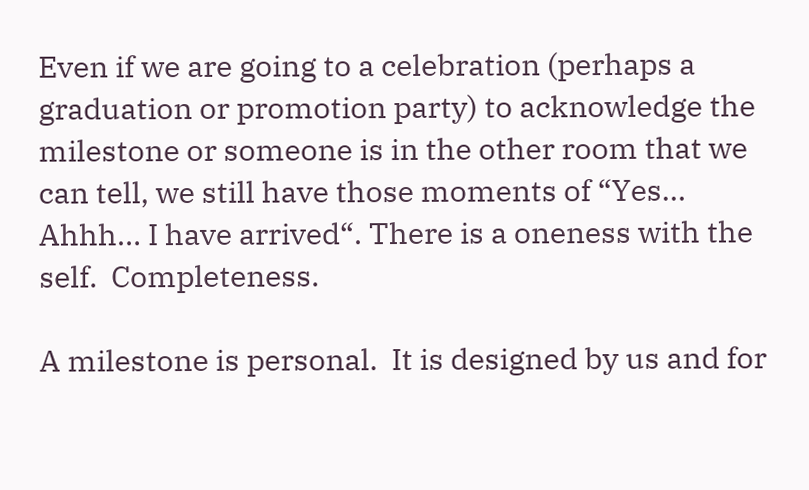Even if we are going to a celebration (perhaps a graduation or promotion party) to acknowledge the milestone or someone is in the other room that we can tell, we still have those moments of “Yes…  Ahhh… I have arrived“. There is a oneness with the self.  Completeness.

A milestone is personal.  It is designed by us and for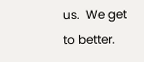us.  We get to better.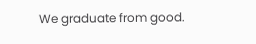We graduate from good.